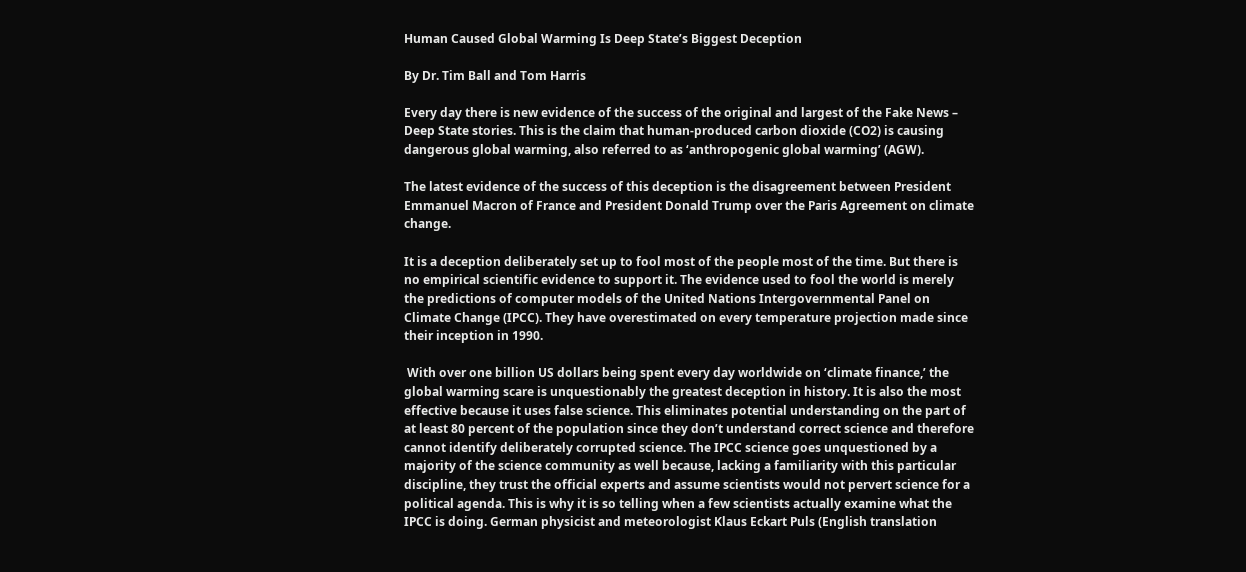Human Caused Global Warming Is Deep State’s Biggest Deception

By Dr. Tim Ball and Tom Harris

Every day there is new evidence of the success of the original and largest of the Fake News – Deep State stories. This is the claim that human-produced carbon dioxide (CO2) is causing dangerous global warming, also referred to as ‘anthropogenic global warming’ (AGW).

The latest evidence of the success of this deception is the disagreement between President Emmanuel Macron of France and President Donald Trump over the Paris Agreement on climate change.

It is a deception deliberately set up to fool most of the people most of the time. But there is no empirical scientific evidence to support it. The evidence used to fool the world is merely the predictions of computer models of the United Nations Intergovernmental Panel on Climate Change (IPCC). They have overestimated on every temperature projection made since their inception in 1990.

 With over one billion US dollars being spent every day worldwide on ‘climate finance,’ the global warming scare is unquestionably the greatest deception in history. It is also the most effective because it uses false science. This eliminates potential understanding on the part of at least 80 percent of the population since they don’t understand correct science and therefore cannot identify deliberately corrupted science. The IPCC science goes unquestioned by a majority of the science community as well because, lacking a familiarity with this particular discipline, they trust the official experts and assume scientists would not pervert science for a political agenda. This is why it is so telling when a few scientists actually examine what the IPCC is doing. German physicist and meteorologist Klaus Eckart Puls (English translation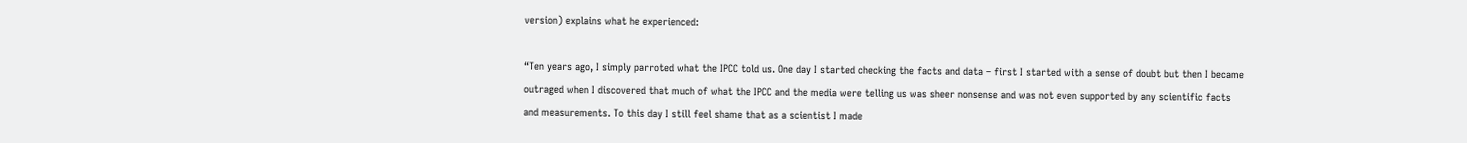version) explains what he experienced:

“Ten years ago, I simply parroted what the IPCC told us. One day I started checking the facts and data – first I started with a sense of doubt but then I became outraged when I discovered that much of what the IPCC and the media were telling us was sheer nonsense and was not even supported by any scientific facts and measurements. To this day I still feel shame that as a scientist I made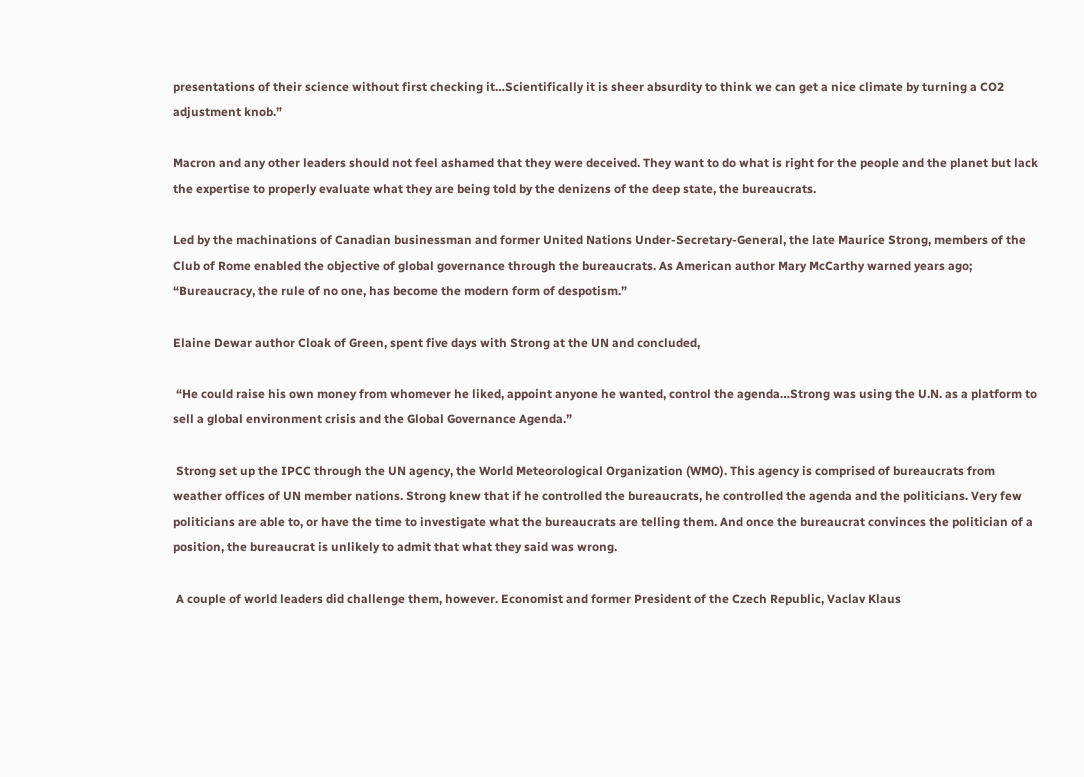presentations of their science without first checking it…Scientifically it is sheer absurdity to think we can get a nice climate by turning a CO2 adjustment knob.”

Macron and any other leaders should not feel ashamed that they were deceived. They want to do what is right for the people and the planet but lack the expertise to properly evaluate what they are being told by the denizens of the deep state, the bureaucrats.

Led by the machinations of Canadian businessman and former United Nations Under-Secretary-General, the late Maurice Strong, members of the Club of Rome enabled the objective of global governance through the bureaucrats. As American author Mary McCarthy warned years ago; “Bureaucracy, the rule of no one, has become the modern form of despotism.”

Elaine Dewar author Cloak of Green, spent five days with Strong at the UN and concluded,

 “He could raise his own money from whomever he liked, appoint anyone he wanted, control the agenda…Strong was using the U.N. as a platform to sell a global environment crisis and the Global Governance Agenda.”

 Strong set up the IPCC through the UN agency, the World Meteorological Organization (WMO). This agency is comprised of bureaucrats from weather offices of UN member nations. Strong knew that if he controlled the bureaucrats, he controlled the agenda and the politicians. Very few politicians are able to, or have the time to investigate what the bureaucrats are telling them. And once the bureaucrat convinces the politician of a position, the bureaucrat is unlikely to admit that what they said was wrong.

 A couple of world leaders did challenge them, however. Economist and former President of the Czech Republic, Vaclav Klaus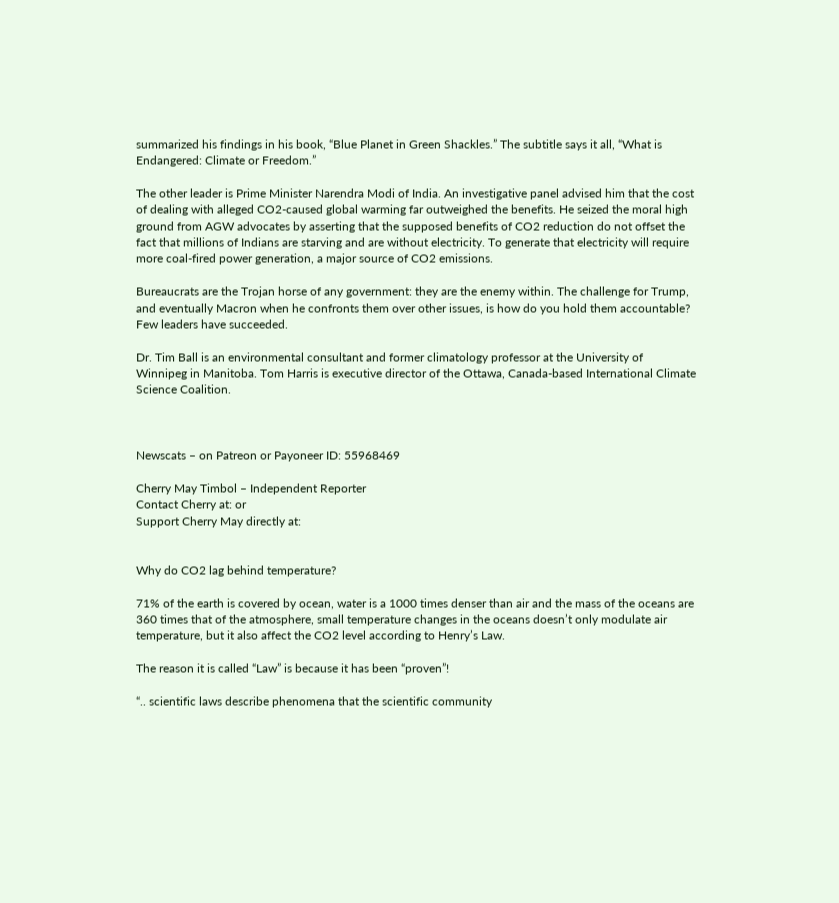summarized his findings in his book, “Blue Planet in Green Shackles.” The subtitle says it all, “What is Endangered: Climate or Freedom.”

The other leader is Prime Minister Narendra Modi of India. An investigative panel advised him that the cost of dealing with alleged CO2-caused global warming far outweighed the benefits. He seized the moral high ground from AGW advocates by asserting that the supposed benefits of CO2 reduction do not offset the fact that millions of Indians are starving and are without electricity. To generate that electricity will require more coal-fired power generation, a major source of CO2 emissions.

Bureaucrats are the Trojan horse of any government: they are the enemy within. The challenge for Trump, and eventually Macron when he confronts them over other issues, is how do you hold them accountable? Few leaders have succeeded.

Dr. Tim Ball is an environmental consultant and former climatology professor at the University of Winnipeg in Manitoba. Tom Harris is executive director of the Ottawa, Canada-based International Climate Science Coalition.



Newscats – on Patreon or Payoneer ID: 55968469

Cherry May Timbol – Independent Reporter
Contact Cherry at: or
Support Cherry May directly at:


Why do CO2 lag behind temperature?

71% of the earth is covered by ocean, water is a 1000 times denser than air and the mass of the oceans are 360 times that of the atmosphere, small temperature changes in the oceans doesn’t only modulate air temperature, but it also affect the CO2 level according to Henry’s Law.

The reason it is called “Law” is because it has been “proven”!

“.. scientific laws describe phenomena that the scientific community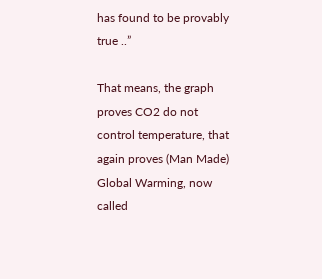has found to be provably true ..”

That means, the graph proves CO2 do not control temperature, that again proves (Man Made) Global Warming, now called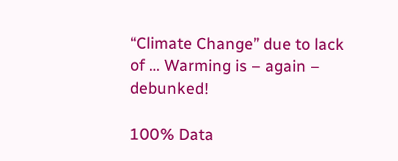“Climate Change” due to lack of … Warming is – again – debunked!

100% Data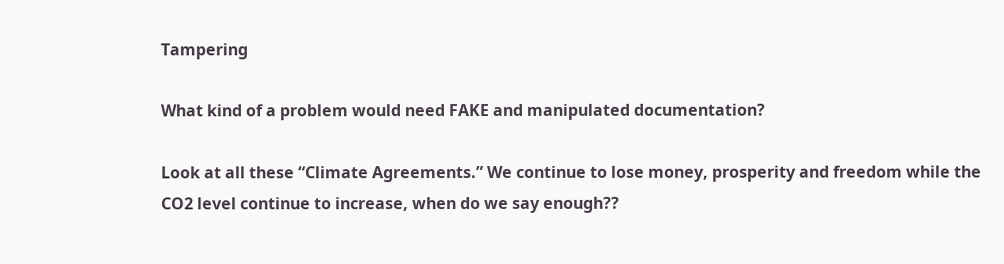Tampering

What kind of a problem would need FAKE and manipulated documentation?

Look at all these “Climate Agreements.” We continue to lose money, prosperity and freedom while the CO2 level continue to increase, when do we say enough??